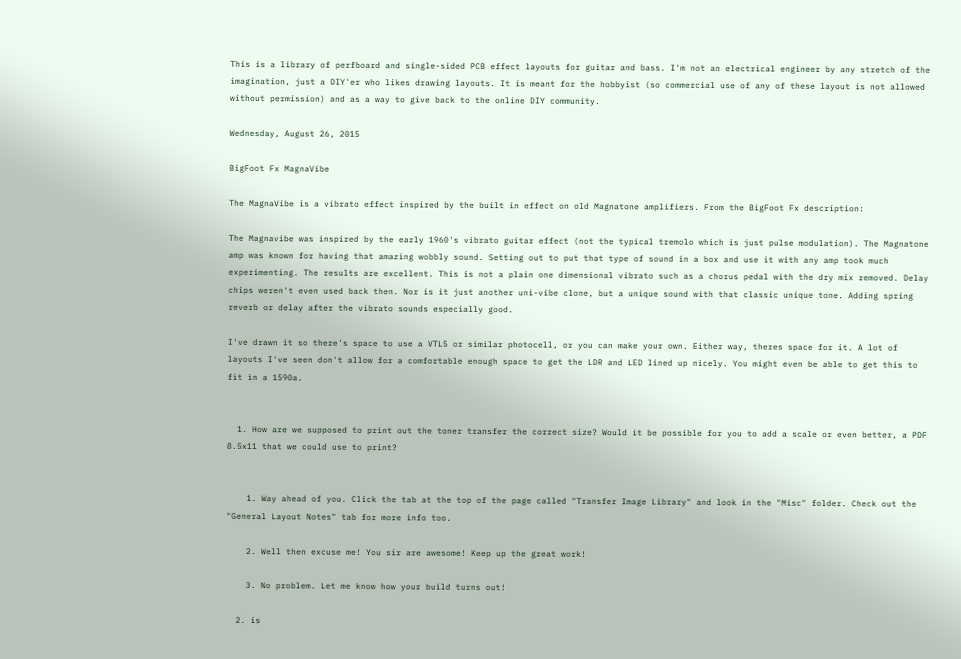This is a library of perfboard and single-sided PCB effect layouts for guitar and bass. I'm not an electrical engineer by any stretch of the imagination, just a DIY'er who likes drawing layouts. It is meant for the hobbyist (so commercial use of any of these layout is not allowed without permission) and as a way to give back to the online DIY community.

Wednesday, August 26, 2015

BigFoot Fx MagnaVibe

The MagnaVibe is a vibrato effect inspired by the built in effect on old Magnatone amplifiers. From the BigFoot Fx description:

The Magnavibe was inspired by the early 1960's vibrato guitar effect (not the typical tremolo which is just pulse modulation). The Magnatone amp was known for having that amazing wobbly sound. Setting out to put that type of sound in a box and use it with any amp took much experimenting. The results are excellent. This is not a plain one dimensional vibrato such as a chorus pedal with the dry mix removed. Delay chips weren't even used back then. Nor is it just another uni-vibe clone, but a unique sound with that classic unique tone. Adding spring reverb or delay after the vibrato sounds especially good.

I've drawn it so there's space to use a VTL5 or similar photocell, or you can make your own. Either way, theres space for it. A lot of layouts I've seen don't allow for a comfortable enough space to get the LDR and LED lined up nicely. You might even be able to get this to fit in a 1590a.


  1. How are we supposed to print out the toner transfer the correct size? Would it be possible for you to add a scale or even better, a PDF 8.5x11 that we could use to print?


    1. Way ahead of you. Click the tab at the top of the page called "Transfer Image Library" and look in the "Misc" folder. Check out the "General Layout Notes" tab for more info too.

    2. Well then excuse me! You sir are awesome! Keep up the great work!

    3. No problem. Let me know how your build turns out!

  2. is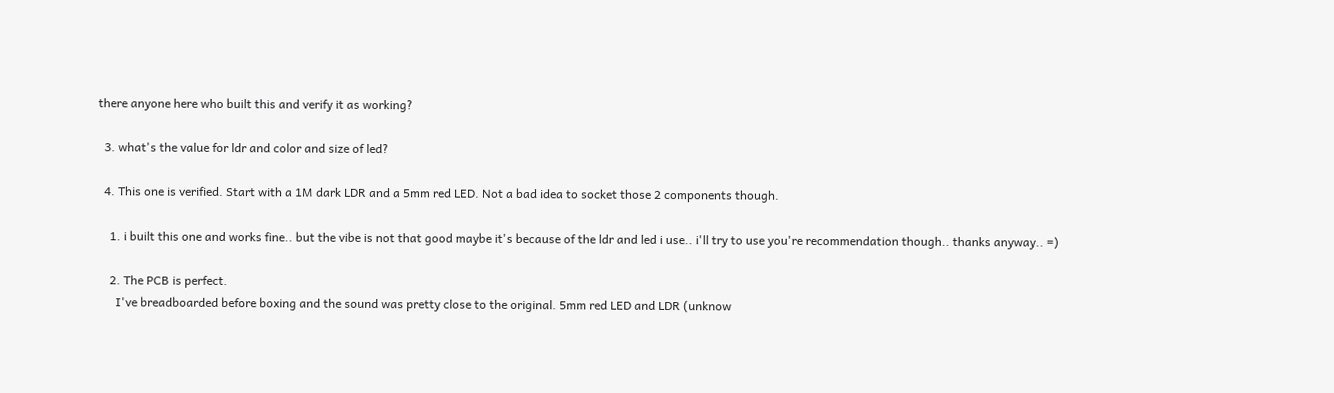there anyone here who built this and verify it as working?

  3. what's the value for ldr and color and size of led?

  4. This one is verified. Start with a 1M dark LDR and a 5mm red LED. Not a bad idea to socket those 2 components though.

    1. i built this one and works fine.. but the vibe is not that good maybe it's because of the ldr and led i use.. i'll try to use you're recommendation though.. thanks anyway.. =)

    2. The PCB is perfect.
      I've breadboarded before boxing and the sound was pretty close to the original. 5mm red LED and LDR (unknow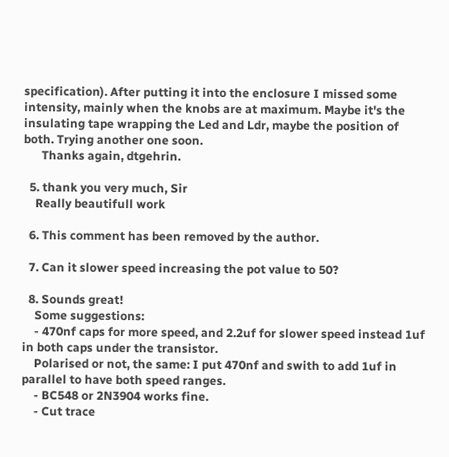specification). After putting it into the enclosure I missed some intensity, mainly when the knobs are at maximum. Maybe it's the insulating tape wrapping the Led and Ldr, maybe the position of both. Trying another one soon.
      Thanks again, dtgehrin.

  5. thank you very much, Sir
    Really beautifull work

  6. This comment has been removed by the author.

  7. Can it slower speed increasing the pot value to 50?

  8. Sounds great!
    Some suggestions:
    - 470nf caps for more speed, and 2.2uf for slower speed instead 1uf in both caps under the transistor.
    Polarised or not, the same: I put 470nf and swith to add 1uf in parallel to have both speed ranges.
    - BC548 or 2N3904 works fine.
    - Cut trace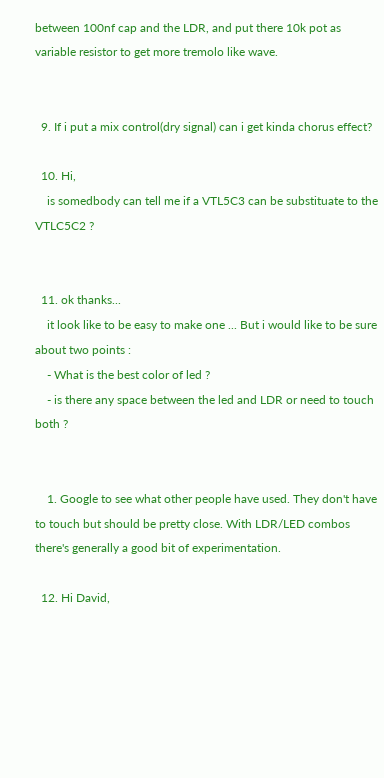between 100nf cap and the LDR, and put there 10k pot as variable resistor to get more tremolo like wave.


  9. If i put a mix control(dry signal) can i get kinda chorus effect?

  10. Hi,
    is somedbody can tell me if a VTL5C3 can be substituate to the VTLC5C2 ?


  11. ok thanks...
    it look like to be easy to make one ... But i would like to be sure about two points :
    - What is the best color of led ?
    - is there any space between the led and LDR or need to touch both ?


    1. Google to see what other people have used. They don't have to touch but should be pretty close. With LDR/LED combos there's generally a good bit of experimentation.

  12. Hi David,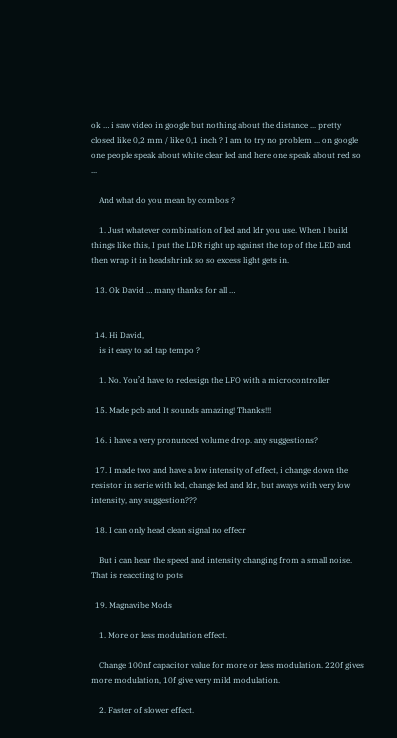ok … i saw video in google but nothing about the distance ... pretty closed like 0,2 mm / like 0,1 inch ? I am to try no problem ... on google one people speak about white clear led and here one speak about red so ...

    And what do you mean by combos ?

    1. Just whatever combination of led and ldr you use. When I build things like this, I put the LDR right up against the top of the LED and then wrap it in headshrink so so excess light gets in.

  13. Ok David … many thanks for all …


  14. Hi David,
    is it easy to ad tap tempo ?

    1. No. You’d have to redesign the LFO with a microcontroller

  15. Made pcb and It sounds amazing! Thanks!!!

  16. i have a very pronunced volume drop. any suggestions?

  17. I made two and have a low intensity of effect, i change down the resistor in serie with led, change led and ldr, but aways with very low intensity, any suggestion???

  18. I can only head clean signal no effecr

    But i can hear the speed and intensity changing from a small noise. That is reaccting to pots

  19. Magnavibe Mods

    1. More or less modulation effect.

    Change 100nf capacitor value for more or less modulation. 220f gives more modulation, 10f give very mild modulation.

    2. Faster of slower effect.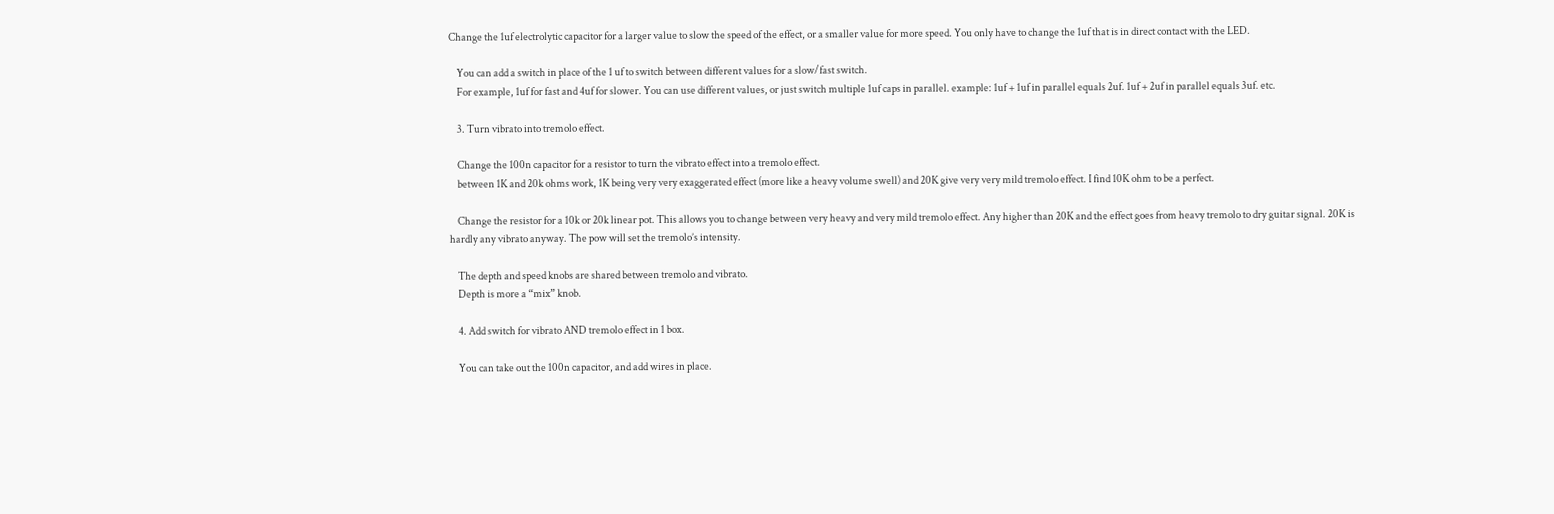Change the 1uf electrolytic capacitor for a larger value to slow the speed of the effect, or a smaller value for more speed. You only have to change the 1uf that is in direct contact with the LED.

    You can add a switch in place of the 1 uf to switch between different values for a slow/fast switch.
    For example, 1uf for fast and 4uf for slower. You can use different values, or just switch multiple 1uf caps in parallel. example: 1uf + 1uf in parallel equals 2uf. 1uf + 2uf in parallel equals 3uf. etc.

    3. Turn vibrato into tremolo effect.

    Change the 100n capacitor for a resistor to turn the vibrato effect into a tremolo effect.
    between 1K and 20k ohms work, 1K being very very exaggerated effect (more like a heavy volume swell) and 20K give very very mild tremolo effect. I find 10K ohm to be a perfect.

    Change the resistor for a 10k or 20k linear pot. This allows you to change between very heavy and very mild tremolo effect. Any higher than 20K and the effect goes from heavy tremolo to dry guitar signal. 20K is hardly any vibrato anyway. The pow will set the tremolo’s intensity.

    The depth and speed knobs are shared between tremolo and vibrato.
    Depth is more a “mix” knob.

    4. Add switch for vibrato AND tremolo effect in 1 box.

    You can take out the 100n capacitor, and add wires in place.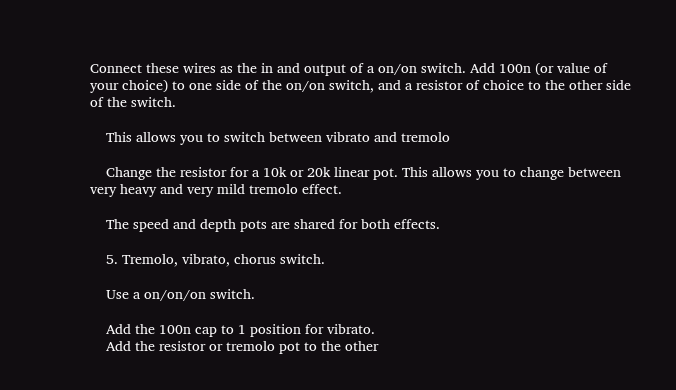Connect these wires as the in and output of a on/on switch. Add 100n (or value of your choice) to one side of the on/on switch, and a resistor of choice to the other side of the switch.

    This allows you to switch between vibrato and tremolo

    Change the resistor for a 10k or 20k linear pot. This allows you to change between very heavy and very mild tremolo effect.

    The speed and depth pots are shared for both effects.

    5. Tremolo, vibrato, chorus switch.

    Use a on/on/on switch.

    Add the 100n cap to 1 position for vibrato.
    Add the resistor or tremolo pot to the other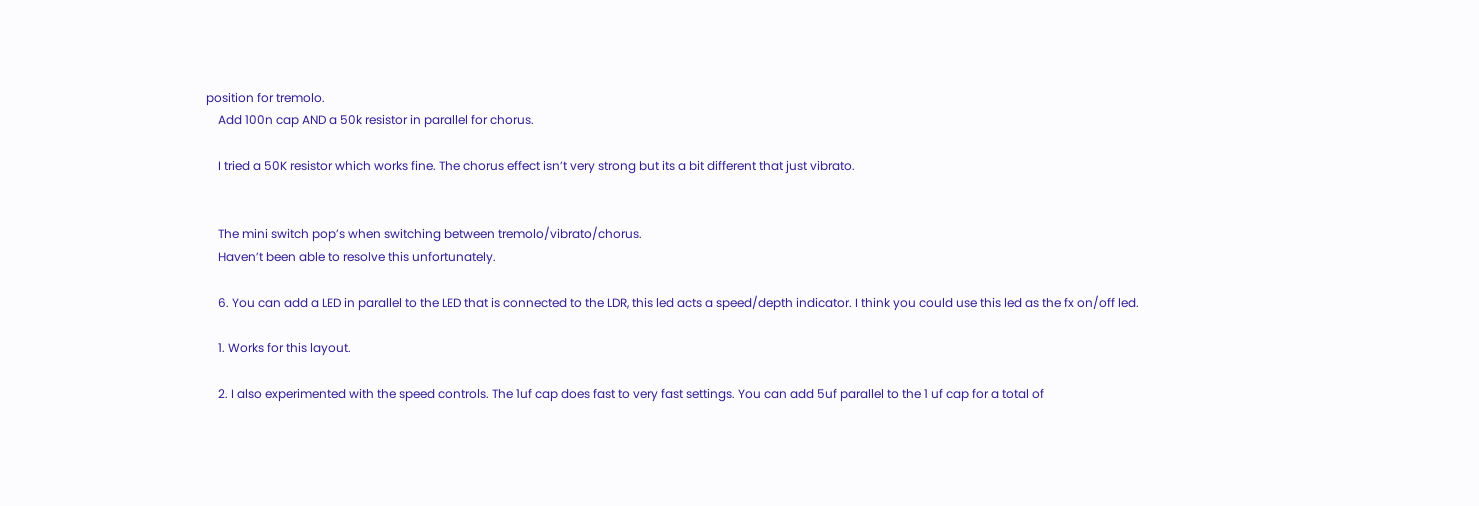position for tremolo.
    Add 100n cap AND a 50k resistor in parallel for chorus.

    I tried a 50K resistor which works fine. The chorus effect isn’t very strong but its a bit different that just vibrato.


    The mini switch pop’s when switching between tremolo/vibrato/chorus.
    Haven’t been able to resolve this unfortunately.

    6. You can add a LED in parallel to the LED that is connected to the LDR, this led acts a speed/depth indicator. I think you could use this led as the fx on/off led.

    1. Works for this layout.

    2. I also experimented with the speed controls. The 1uf cap does fast to very fast settings. You can add 5uf parallel to the 1 uf cap for a total of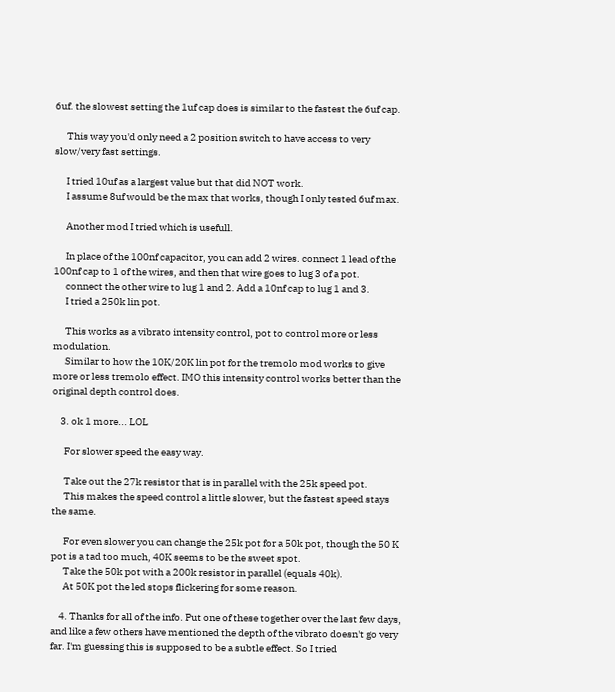6uf. the slowest setting the 1uf cap does is similar to the fastest the 6uf cap.

      This way you'd only need a 2 position switch to have access to very slow/very fast settings.

      I tried 10uf as a largest value but that did NOT work.
      I assume 8uf would be the max that works, though I only tested 6uf max.

      Another mod I tried which is usefull.

      In place of the 100nf capacitor, you can add 2 wires. connect 1 lead of the 100nf cap to 1 of the wires, and then that wire goes to lug 3 of a pot.
      connect the other wire to lug 1 and 2. Add a 10nf cap to lug 1 and 3.
      I tried a 250k lin pot.

      This works as a vibrato intensity control, pot to control more or less modulation.
      Similar to how the 10K/20K lin pot for the tremolo mod works to give more or less tremolo effect. IMO this intensity control works better than the original depth control does.

    3. ok 1 more... LOL

      For slower speed the easy way.

      Take out the 27k resistor that is in parallel with the 25k speed pot.
      This makes the speed control a little slower, but the fastest speed stays the same.

      For even slower you can change the 25k pot for a 50k pot, though the 50 K pot is a tad too much, 40K seems to be the sweet spot.
      Take the 50k pot with a 200k resistor in parallel (equals 40k).
      At 50K pot the led stops flickering for some reason.

    4. Thanks for all of the info. Put one of these together over the last few days, and like a few others have mentioned the depth of the vibrato doesn't go very far. I'm guessing this is supposed to be a subtle effect. So I tried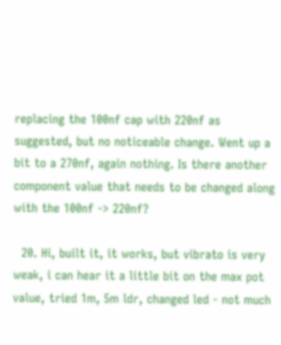replacing the 100nf cap with 220nf as suggested, but no noticeable change. Went up a bit to a 270nf, again nothing. Is there another component value that needs to be changed along with the 100nf -> 220nf?

  20. Hi, built it, it works, but vibrato is very weak, i can hear it a little bit on the max pot value, tried 1m, 5m ldr, changed led - not much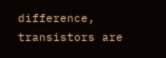difference, transistors are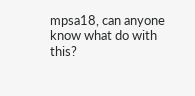mpsa18, can anyone know what do with this?